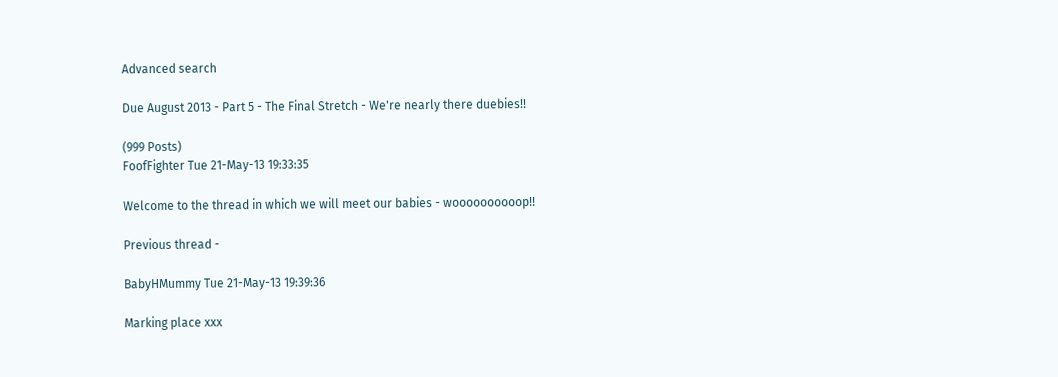Advanced search

Due August 2013 - Part 5 - The Final Stretch - We're nearly there duebies!!

(999 Posts)
FoofFighter Tue 21-May-13 19:33:35

Welcome to the thread in which we will meet our babies - woooooooooop!!

Previous thread -

BabyHMummy Tue 21-May-13 19:39:36

Marking place xxx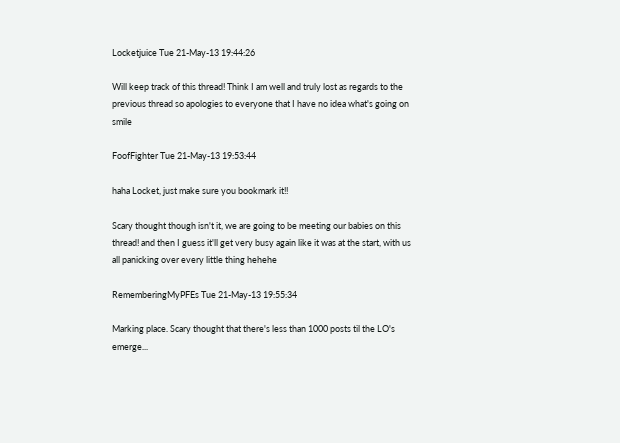Locketjuice Tue 21-May-13 19:44:26

Will keep track of this thread! Think I am well and truly lost as regards to the previous thread so apologies to everyone that I have no idea what's going on smile

FoofFighter Tue 21-May-13 19:53:44

haha Locket, just make sure you bookmark it!!

Scary thought though isn't it, we are going to be meeting our babies on this thread! and then I guess it'll get very busy again like it was at the start, with us all panicking over every little thing hehehe

RememberingMyPFEs Tue 21-May-13 19:55:34

Marking place. Scary thought that there's less than 1000 posts til the LO's emerge...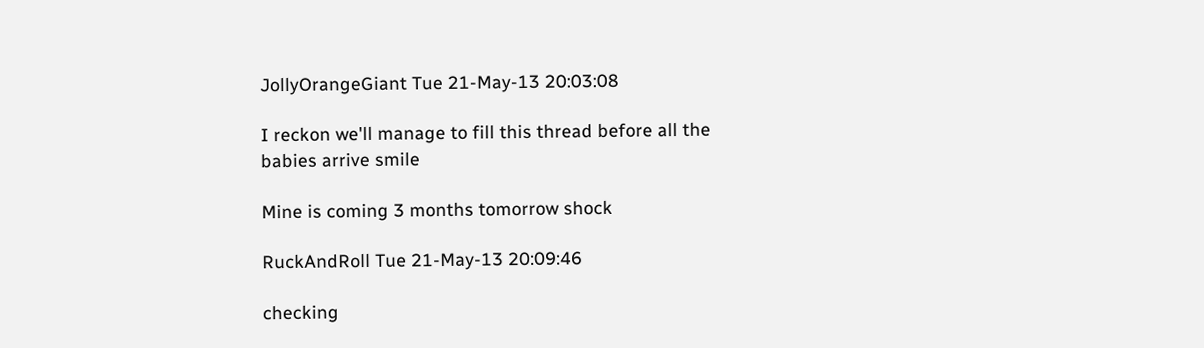JollyOrangeGiant Tue 21-May-13 20:03:08

I reckon we'll manage to fill this thread before all the babies arrive smile

Mine is coming 3 months tomorrow shock

RuckAndRoll Tue 21-May-13 20:09:46

checking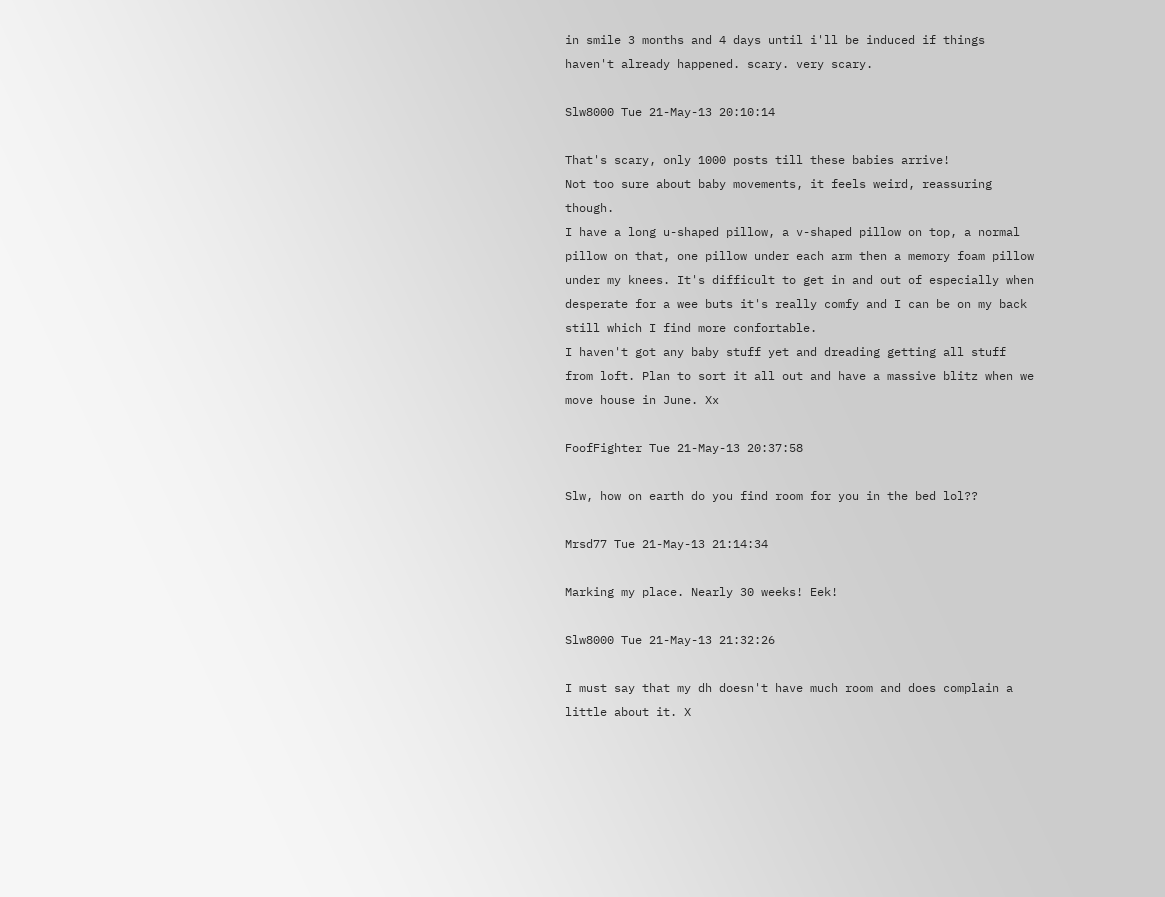in smile 3 months and 4 days until i'll be induced if things haven't already happened. scary. very scary.

Slw8000 Tue 21-May-13 20:10:14

That's scary, only 1000 posts till these babies arrive!
Not too sure about baby movements, it feels weird, reassuring though.
I have a long u-shaped pillow, a v-shaped pillow on top, a normal pillow on that, one pillow under each arm then a memory foam pillow under my knees. It's difficult to get in and out of especially when desperate for a wee buts it's really comfy and I can be on my back still which I find more confortable.
I haven't got any baby stuff yet and dreading getting all stuff from loft. Plan to sort it all out and have a massive blitz when we move house in June. Xx

FoofFighter Tue 21-May-13 20:37:58

Slw, how on earth do you find room for you in the bed lol??

Mrsd77 Tue 21-May-13 21:14:34

Marking my place. Nearly 30 weeks! Eek!

Slw8000 Tue 21-May-13 21:32:26

I must say that my dh doesn't have much room and does complain a little about it. X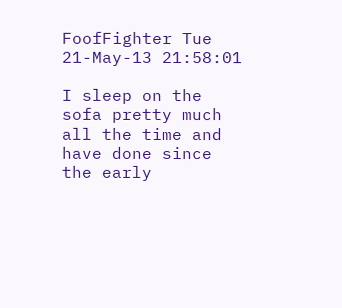FoofFighter Tue 21-May-13 21:58:01

I sleep on the sofa pretty much all the time and have done since the early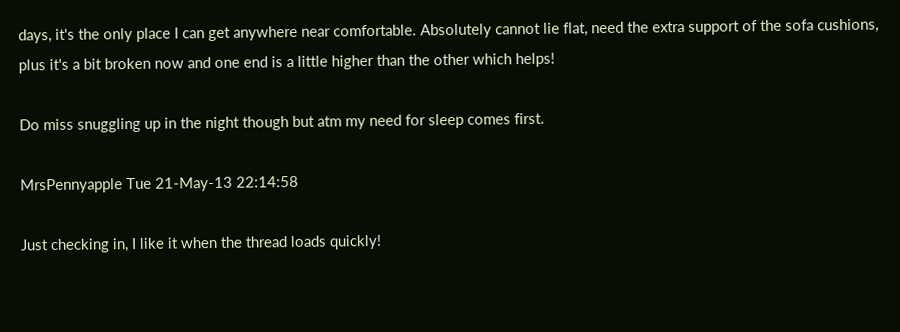days, it's the only place I can get anywhere near comfortable. Absolutely cannot lie flat, need the extra support of the sofa cushions, plus it's a bit broken now and one end is a little higher than the other which helps!

Do miss snuggling up in the night though but atm my need for sleep comes first.

MrsPennyapple Tue 21-May-13 22:14:58

Just checking in, I like it when the thread loads quickly!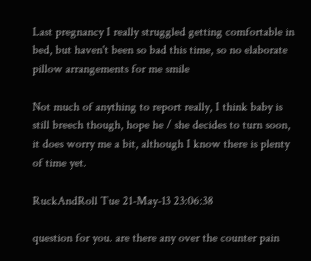Last pregnancy I really struggled getting comfortable in bed, but haven't been so bad this time, so no elaborate pillow arrangements for me smile

Not much of anything to report really, I think baby is still breech though, hope he / she decides to turn soon, it does worry me a bit, although I know there is plenty of time yet.

RuckAndRoll Tue 21-May-13 23:06:38

question for you. are there any over the counter pain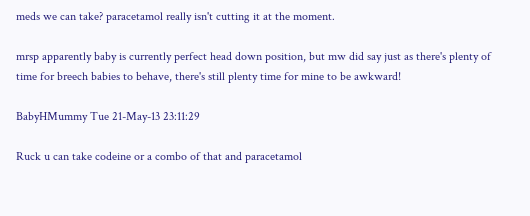meds we can take? paracetamol really isn't cutting it at the moment.

mrsp apparently baby is currently perfect head down position, but mw did say just as there's plenty of time for breech babies to behave, there's still plenty time for mine to be awkward!

BabyHMummy Tue 21-May-13 23:11:29

Ruck u can take codeine or a combo of that and paracetamol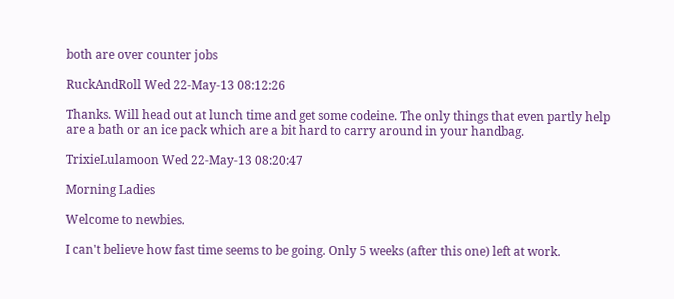both are over counter jobs

RuckAndRoll Wed 22-May-13 08:12:26

Thanks. Will head out at lunch time and get some codeine. The only things that even partly help are a bath or an ice pack which are a bit hard to carry around in your handbag.

TrixieLulamoon Wed 22-May-13 08:20:47

Morning Ladies

Welcome to newbies.

I can't believe how fast time seems to be going. Only 5 weeks (after this one) left at work.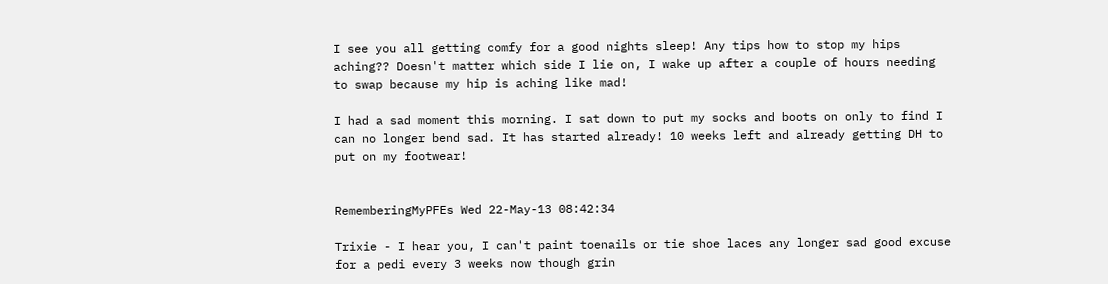I see you all getting comfy for a good nights sleep! Any tips how to stop my hips aching?? Doesn't matter which side I lie on, I wake up after a couple of hours needing to swap because my hip is aching like mad!

I had a sad moment this morning. I sat down to put my socks and boots on only to find I can no longer bend sad. It has started already! 10 weeks left and already getting DH to put on my footwear!


RememberingMyPFEs Wed 22-May-13 08:42:34

Trixie - I hear you, I can't paint toenails or tie shoe laces any longer sad good excuse for a pedi every 3 weeks now though grin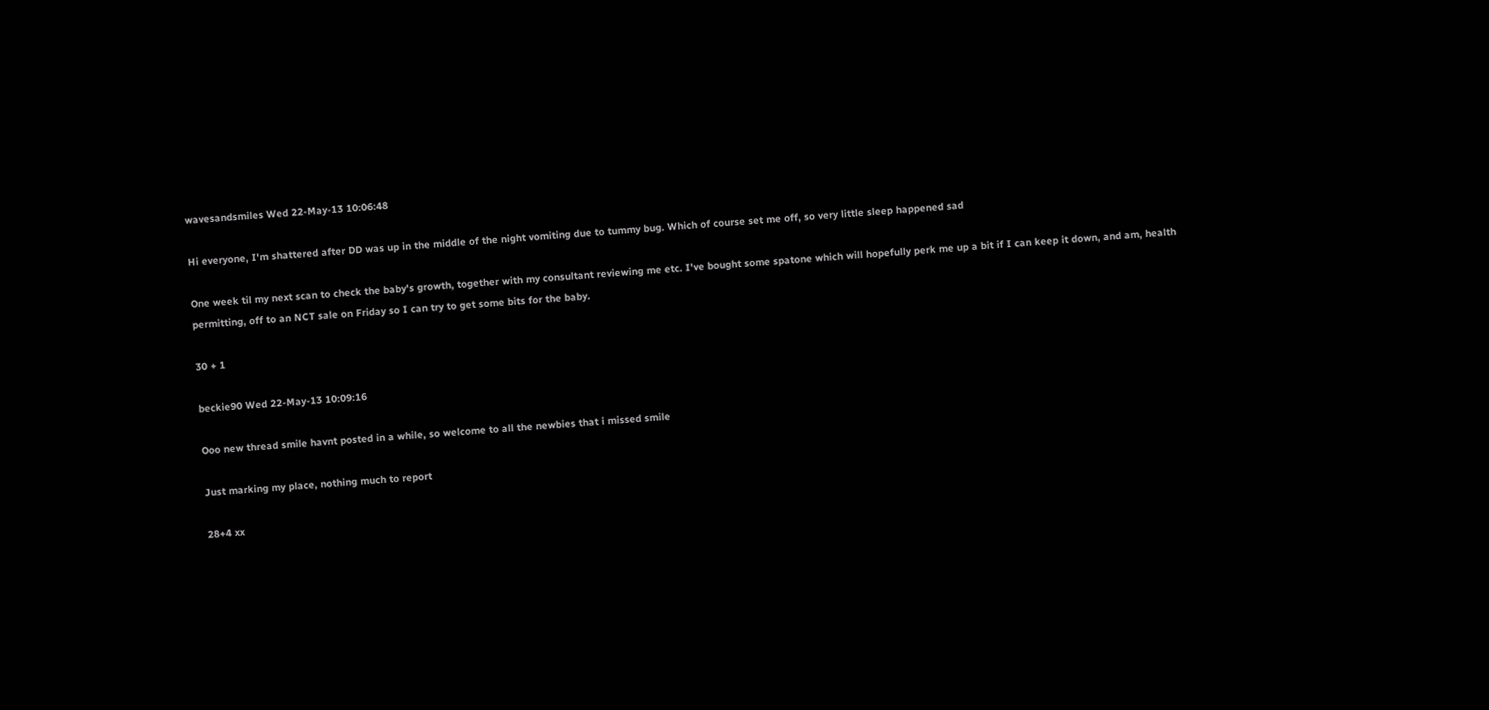wavesandsmiles Wed 22-May-13 10:06:48

Hi everyone, I'm shattered after DD was up in the middle of the night vomiting due to tummy bug. Which of course set me off, so very little sleep happened sad

One week til my next scan to check the baby's growth, together with my consultant reviewing me etc. I've bought some spatone which will hopefully perk me up a bit if I can keep it down, and am, health permitting, off to an NCT sale on Friday so I can try to get some bits for the baby.

30 + 1

beckie90 Wed 22-May-13 10:09:16

Ooo new thread smile havnt posted in a while, so welcome to all the newbies that i missed smile

Just marking my place, nothing much to report

28+4 xx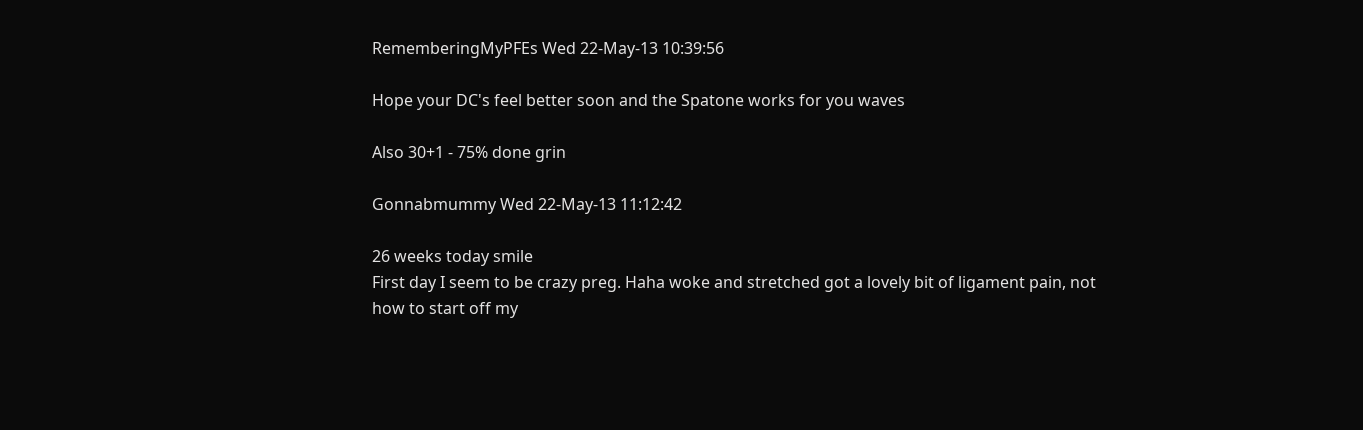RememberingMyPFEs Wed 22-May-13 10:39:56

Hope your DC's feel better soon and the Spatone works for you waves

Also 30+1 - 75% done grin

Gonnabmummy Wed 22-May-13 11:12:42

26 weeks today smile
First day I seem to be crazy preg. Haha woke and stretched got a lovely bit of ligament pain, not how to start off my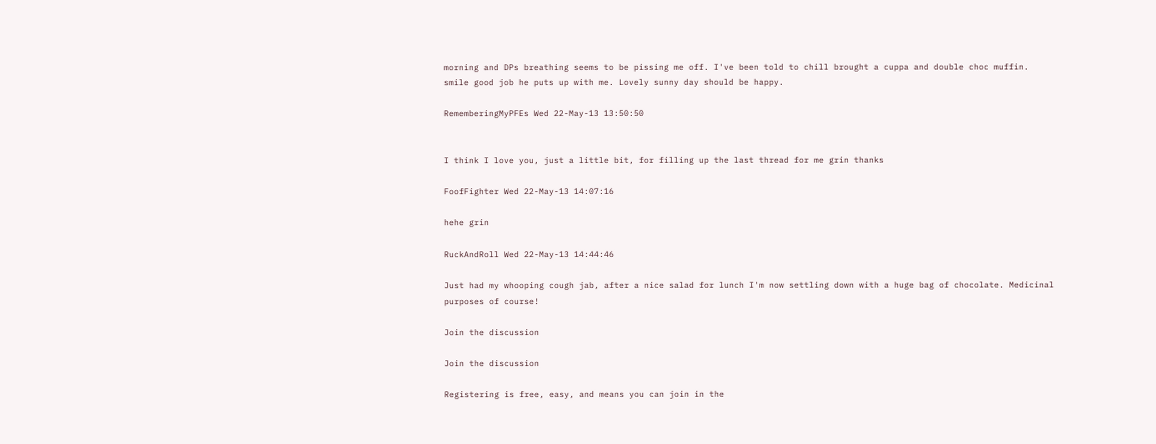morning and DPs breathing seems to be pissing me off. I've been told to chill brought a cuppa and double choc muffin. smile good job he puts up with me. Lovely sunny day should be happy.

RememberingMyPFEs Wed 22-May-13 13:50:50


I think I love you, just a little bit, for filling up the last thread for me grin thanks

FoofFighter Wed 22-May-13 14:07:16

hehe grin

RuckAndRoll Wed 22-May-13 14:44:46

Just had my whooping cough jab, after a nice salad for lunch I'm now settling down with a huge bag of chocolate. Medicinal purposes of course!

Join the discussion

Join the discussion

Registering is free, easy, and means you can join in the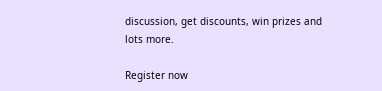discussion, get discounts, win prizes and lots more.

Register now